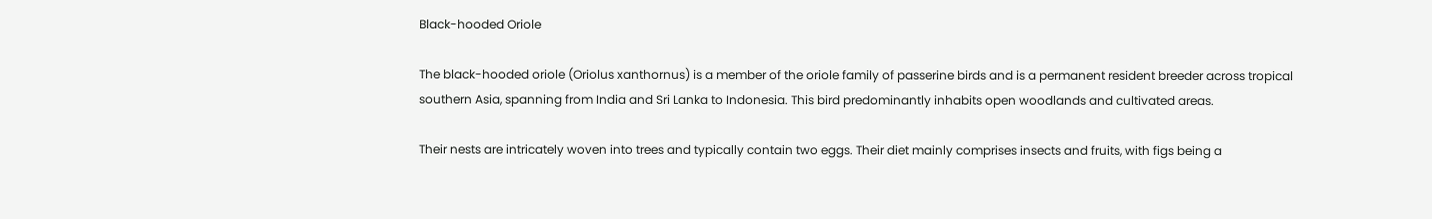Black-hooded Oriole

The black-hooded oriole (Oriolus xanthornus) is a member of the oriole family of passerine birds and is a permanent resident breeder across tropical southern Asia, spanning from India and Sri Lanka to Indonesia. This bird predominantly inhabits open woodlands and cultivated areas.

Their nests are intricately woven into trees and typically contain two eggs. Their diet mainly comprises insects and fruits, with figs being a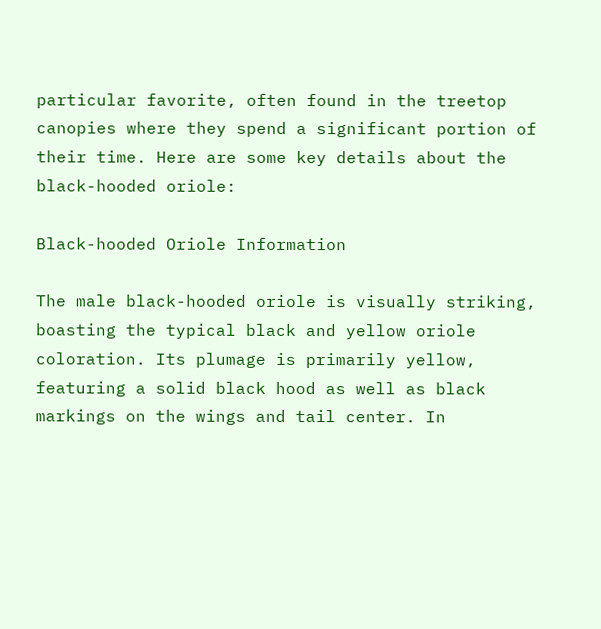particular favorite, often found in the treetop canopies where they spend a significant portion of their time. Here are some key details about the black-hooded oriole:

Black-hooded Oriole Information

The male black-hooded oriole is visually striking, boasting the typical black and yellow oriole coloration. Its plumage is primarily yellow, featuring a solid black hood as well as black markings on the wings and tail center. In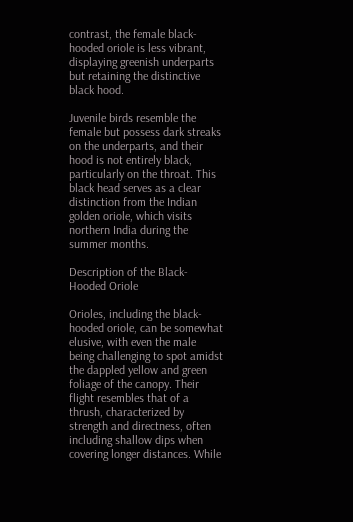contrast, the female black-hooded oriole is less vibrant, displaying greenish underparts but retaining the distinctive black hood.

Juvenile birds resemble the female but possess dark streaks on the underparts, and their hood is not entirely black, particularly on the throat. This black head serves as a clear distinction from the Indian golden oriole, which visits northern India during the summer months.

Description of the Black-Hooded Oriole

Orioles, including the black-hooded oriole, can be somewhat elusive, with even the male being challenging to spot amidst the dappled yellow and green foliage of the canopy. Their flight resembles that of a thrush, characterized by strength and directness, often including shallow dips when covering longer distances. While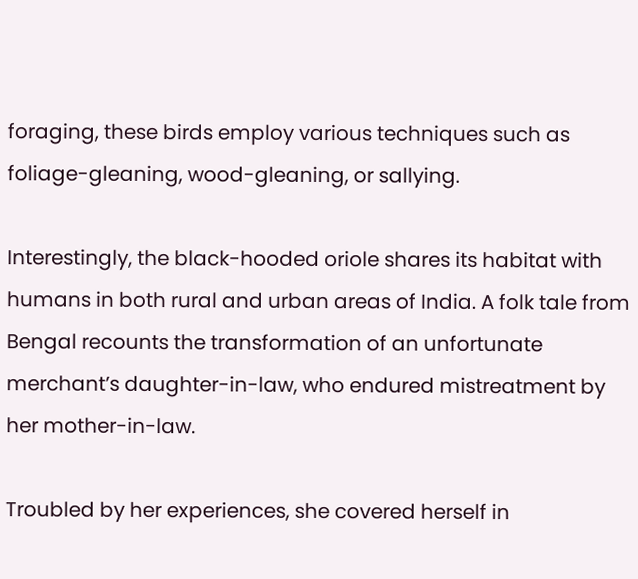foraging, these birds employ various techniques such as foliage-gleaning, wood-gleaning, or sallying.

Interestingly, the black-hooded oriole shares its habitat with humans in both rural and urban areas of India. A folk tale from Bengal recounts the transformation of an unfortunate merchant’s daughter-in-law, who endured mistreatment by her mother-in-law.

Troubled by her experiences, she covered herself in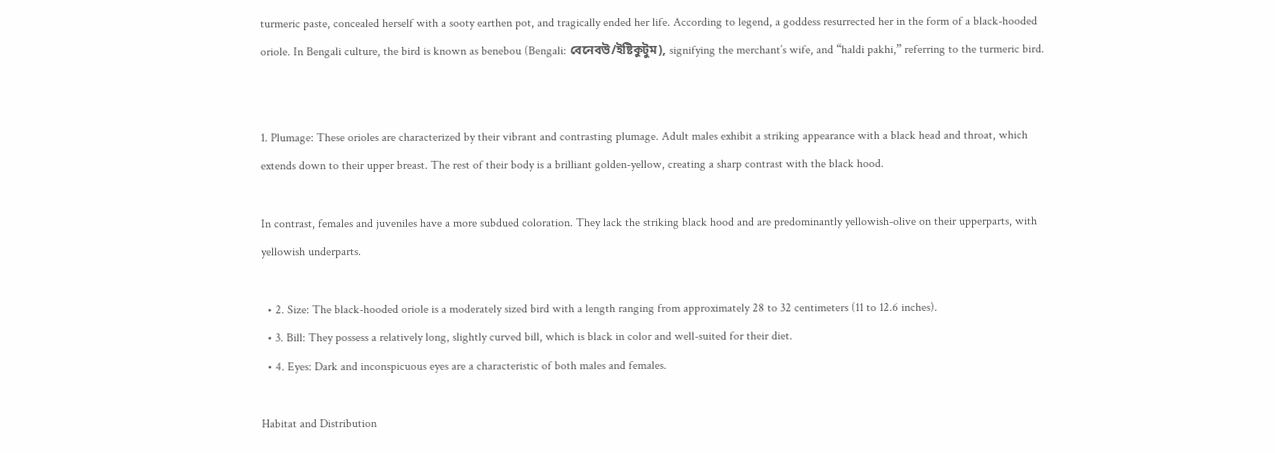turmeric paste, concealed herself with a sooty earthen pot, and tragically ended her life. According to legend, a goddess resurrected her in the form of a black-hooded oriole. In Bengali culture, the bird is known as benebou (Bengali: বেনেবউ/ইষ্টিকুটুম), signifying the merchant’s wife, and “haldi pakhi,” referring to the turmeric bird.


1. Plumage: These orioles are characterized by their vibrant and contrasting plumage. Adult males exhibit a striking appearance with a black head and throat, which extends down to their upper breast. The rest of their body is a brilliant golden-yellow, creating a sharp contrast with the black hood.

In contrast, females and juveniles have a more subdued coloration. They lack the striking black hood and are predominantly yellowish-olive on their upperparts, with yellowish underparts.

  • 2. Size: The black-hooded oriole is a moderately sized bird with a length ranging from approximately 28 to 32 centimeters (11 to 12.6 inches).
  • 3. Bill: They possess a relatively long, slightly curved bill, which is black in color and well-suited for their diet.
  • 4. Eyes: Dark and inconspicuous eyes are a characteristic of both males and females.

Habitat and Distribution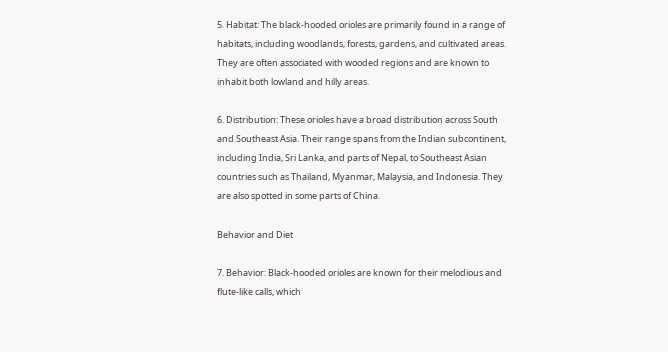5. Habitat: The black-hooded orioles are primarily found in a range of habitats, including woodlands, forests, gardens, and cultivated areas. They are often associated with wooded regions and are known to inhabit both lowland and hilly areas.

6. Distribution: These orioles have a broad distribution across South and Southeast Asia. Their range spans from the Indian subcontinent, including India, Sri Lanka, and parts of Nepal, to Southeast Asian countries such as Thailand, Myanmar, Malaysia, and Indonesia. They are also spotted in some parts of China.

Behavior and Diet

7. Behavior: Black-hooded orioles are known for their melodious and flute-like calls, which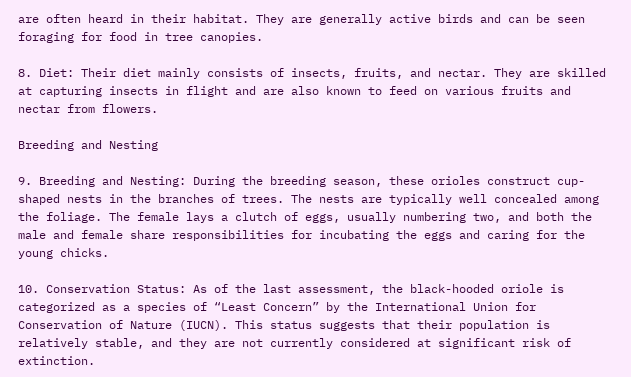are often heard in their habitat. They are generally active birds and can be seen foraging for food in tree canopies.

8. Diet: Their diet mainly consists of insects, fruits, and nectar. They are skilled at capturing insects in flight and are also known to feed on various fruits and nectar from flowers.

Breeding and Nesting

9. Breeding and Nesting: During the breeding season, these orioles construct cup-shaped nests in the branches of trees. The nests are typically well concealed among the foliage. The female lays a clutch of eggs, usually numbering two, and both the male and female share responsibilities for incubating the eggs and caring for the young chicks.

10. Conservation Status: As of the last assessment, the black-hooded oriole is categorized as a species of “Least Concern” by the International Union for Conservation of Nature (IUCN). This status suggests that their population is relatively stable, and they are not currently considered at significant risk of extinction.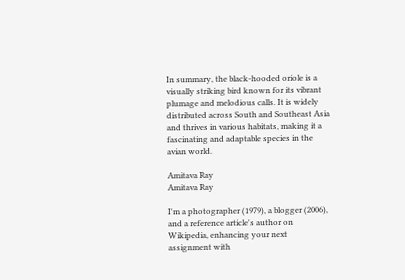In summary, the black-hooded oriole is a visually striking bird known for its vibrant plumage and melodious calls. It is widely distributed across South and Southeast Asia and thrives in various habitats, making it a fascinating and adaptable species in the avian world.

Amitava Ray
Amitava Ray

I'm a photographer (1979), a blogger (2006), and a reference article's author on Wikipedia, enhancing your next assignment with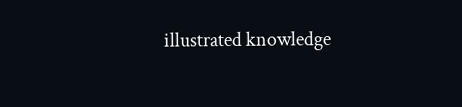illustrated knowledge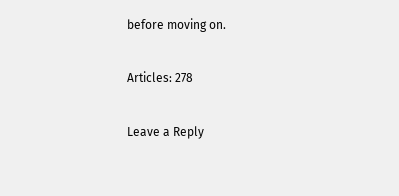before moving on.

Articles: 278

Leave a Reply